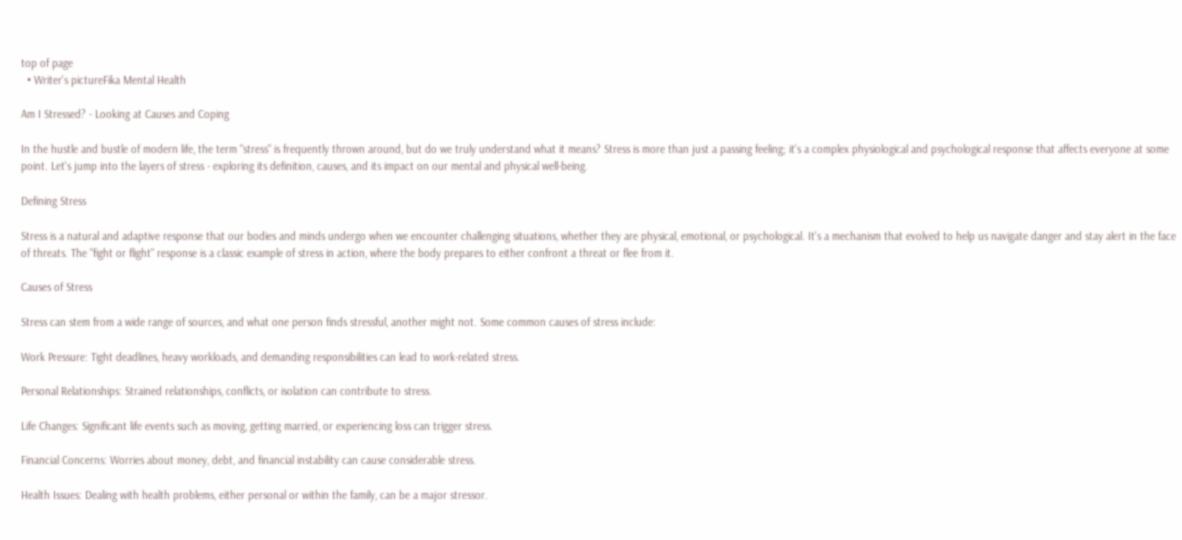top of page
  • Writer's pictureFika Mental Health

Am I Stressed? - Looking at Causes and Coping

In the hustle and bustle of modern life, the term "stress" is frequently thrown around, but do we truly understand what it means? Stress is more than just a passing feeling; it's a complex physiological and psychological response that affects everyone at some point. Let's jump into the layers of stress - exploring its definition, causes, and its impact on our mental and physical well-being.

Defining Stress

Stress is a natural and adaptive response that our bodies and minds undergo when we encounter challenging situations, whether they are physical, emotional, or psychological. It's a mechanism that evolved to help us navigate danger and stay alert in the face of threats. The "fight or flight" response is a classic example of stress in action, where the body prepares to either confront a threat or flee from it.

Causes of Stress

Stress can stem from a wide range of sources, and what one person finds stressful, another might not. Some common causes of stress include:

Work Pressure: Tight deadlines, heavy workloads, and demanding responsibilities can lead to work-related stress.

Personal Relationships: Strained relationships, conflicts, or isolation can contribute to stress.

Life Changes: Significant life events such as moving, getting married, or experiencing loss can trigger stress.

Financial Concerns: Worries about money, debt, and financial instability can cause considerable stress.

Health Issues: Dealing with health problems, either personal or within the family, can be a major stressor.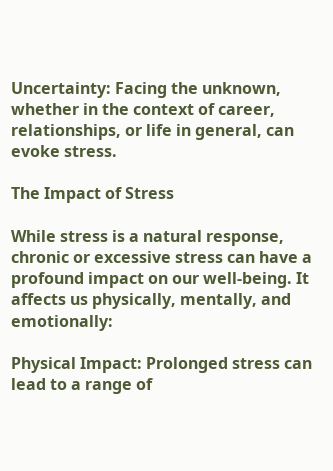Uncertainty: Facing the unknown, whether in the context of career, relationships, or life in general, can evoke stress.

The Impact of Stress

While stress is a natural response, chronic or excessive stress can have a profound impact on our well-being. It affects us physically, mentally, and emotionally:

Physical Impact: Prolonged stress can lead to a range of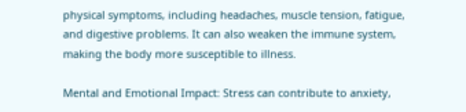physical symptoms, including headaches, muscle tension, fatigue, and digestive problems. It can also weaken the immune system, making the body more susceptible to illness.

Mental and Emotional Impact: Stress can contribute to anxiety,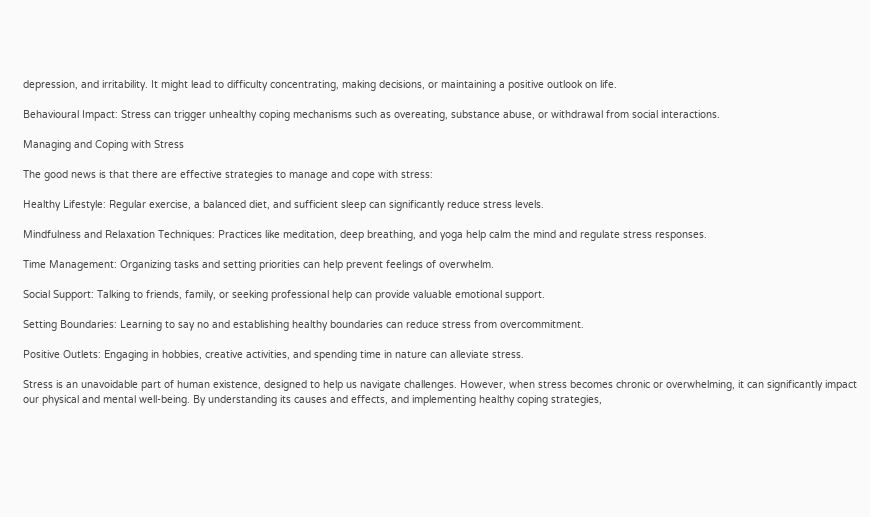depression, and irritability. It might lead to difficulty concentrating, making decisions, or maintaining a positive outlook on life.

Behavioural Impact: Stress can trigger unhealthy coping mechanisms such as overeating, substance abuse, or withdrawal from social interactions.

Managing and Coping with Stress

The good news is that there are effective strategies to manage and cope with stress:

Healthy Lifestyle: Regular exercise, a balanced diet, and sufficient sleep can significantly reduce stress levels.

Mindfulness and Relaxation Techniques: Practices like meditation, deep breathing, and yoga help calm the mind and regulate stress responses.

Time Management: Organizing tasks and setting priorities can help prevent feelings of overwhelm.

Social Support: Talking to friends, family, or seeking professional help can provide valuable emotional support.

Setting Boundaries: Learning to say no and establishing healthy boundaries can reduce stress from overcommitment.

Positive Outlets: Engaging in hobbies, creative activities, and spending time in nature can alleviate stress.

Stress is an unavoidable part of human existence, designed to help us navigate challenges. However, when stress becomes chronic or overwhelming, it can significantly impact our physical and mental well-being. By understanding its causes and effects, and implementing healthy coping strategies,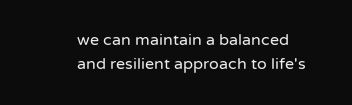we can maintain a balanced and resilient approach to life's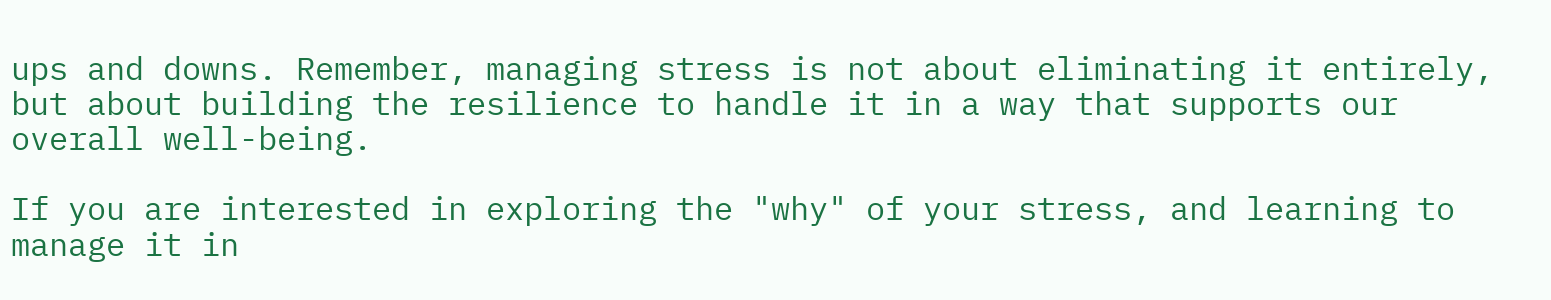ups and downs. Remember, managing stress is not about eliminating it entirely, but about building the resilience to handle it in a way that supports our overall well-being.

If you are interested in exploring the "why" of your stress, and learning to manage it in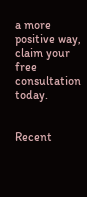a more positive way, claim your free consultation today.


Recent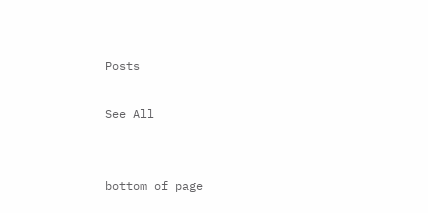Posts

See All


bottom of page